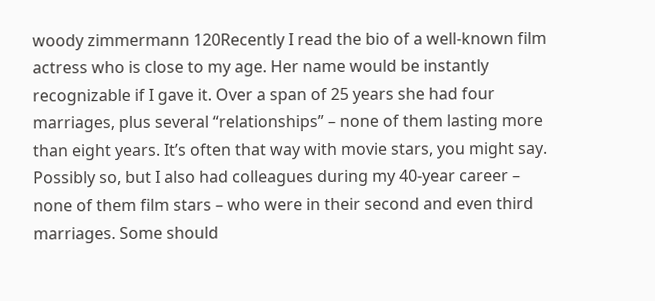woody zimmermann 120Recently I read the bio of a well-known film actress who is close to my age. Her name would be instantly recognizable if I gave it. Over a span of 25 years she had four marriages, plus several “relationships” – none of them lasting more than eight years. It’s often that way with movie stars, you might say. Possibly so, but I also had colleagues during my 40-year career – none of them film stars – who were in their second and even third marriages. Some should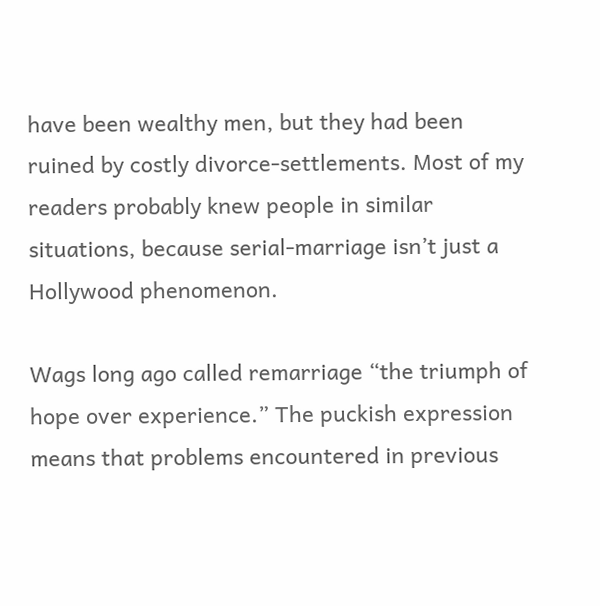have been wealthy men, but they had been ruined by costly divorce-settlements. Most of my readers probably knew people in similar situations, because serial-marriage isn’t just a Hollywood phenomenon.

Wags long ago called remarriage “the triumph of hope over experience.” The puckish expression means that problems encountered in previous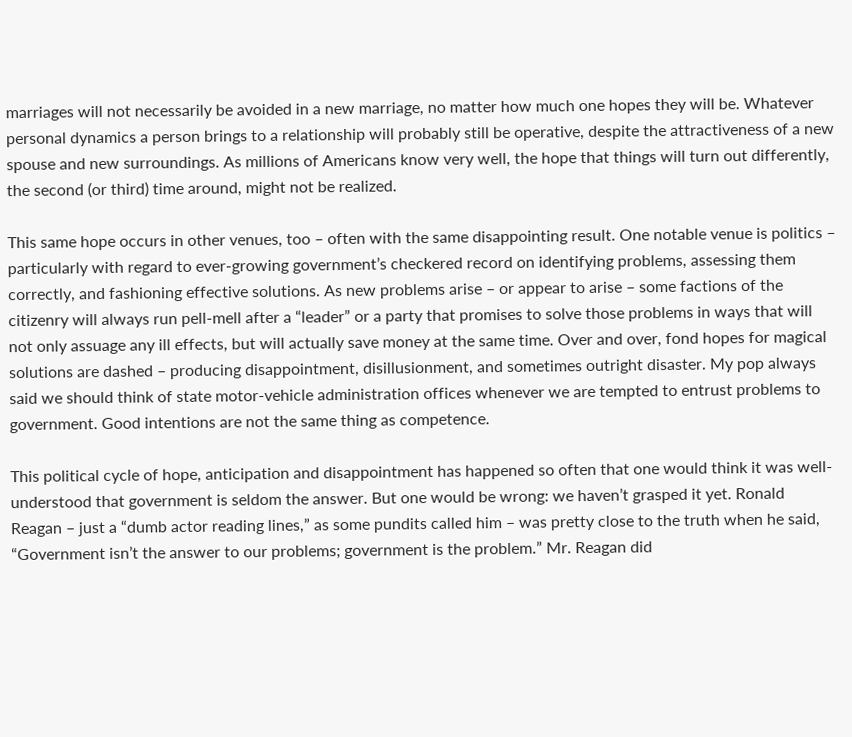marriages will not necessarily be avoided in a new marriage, no matter how much one hopes they will be. Whatever personal dynamics a person brings to a relationship will probably still be operative, despite the attractiveness of a new spouse and new surroundings. As millions of Americans know very well, the hope that things will turn out differently, the second (or third) time around, might not be realized.

This same hope occurs in other venues, too – often with the same disappointing result. One notable venue is politics – particularly with regard to ever-growing government’s checkered record on identifying problems, assessing them correctly, and fashioning effective solutions. As new problems arise – or appear to arise – some factions of the citizenry will always run pell-mell after a “leader” or a party that promises to solve those problems in ways that will not only assuage any ill effects, but will actually save money at the same time. Over and over, fond hopes for magical solutions are dashed – producing disappointment, disillusionment, and sometimes outright disaster. My pop always said we should think of state motor-vehicle administration offices whenever we are tempted to entrust problems to government. Good intentions are not the same thing as competence.

This political cycle of hope, anticipation and disappointment has happened so often that one would think it was well-understood that government is seldom the answer. But one would be wrong: we haven’t grasped it yet. Ronald Reagan – just a “dumb actor reading lines,” as some pundits called him – was pretty close to the truth when he said, “Government isn’t the answer to our problems; government is the problem.” Mr. Reagan did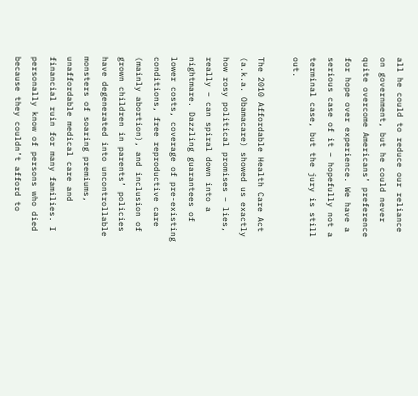all he could to reduce our reliance on government, but he could never quite overcome Americans’ preference for hope over experience. We have a serious case of it – hopefully not a terminal case, but the jury is still out.

The 2010 Affordable Health Care Act (a.k.a. Obamacare) showed us exactly how rosy political promises – lies, really – can spiral down into a nightmare. Dazzling guarantees of lower costs, coverage of pre-existing conditions, free reproductive care (mainly abortion), and inclusion of grown children in parents’ policies have degenerated into uncontrollable monsters of soaring premiums, unaffordable medical care and financial ruin for many families. I personally know of persons who died because they couldn’t afford to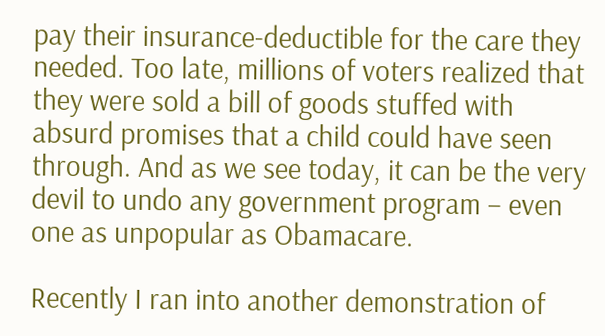pay their insurance-deductible for the care they needed. Too late, millions of voters realized that they were sold a bill of goods stuffed with absurd promises that a child could have seen through. And as we see today, it can be the very devil to undo any government program – even one as unpopular as Obamacare.

Recently I ran into another demonstration of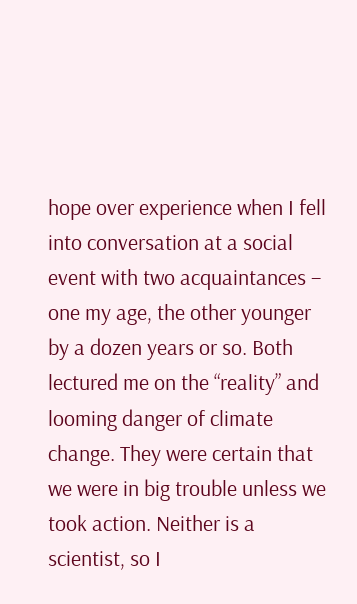hope over experience when I fell into conversation at a social event with two acquaintances – one my age, the other younger by a dozen years or so. Both lectured me on the “reality” and looming danger of climate change. They were certain that we were in big trouble unless we took action. Neither is a scientist, so I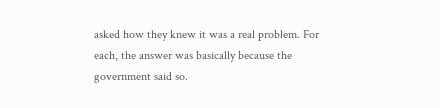asked how they knew it was a real problem. For each, the answer was basically because the government said so.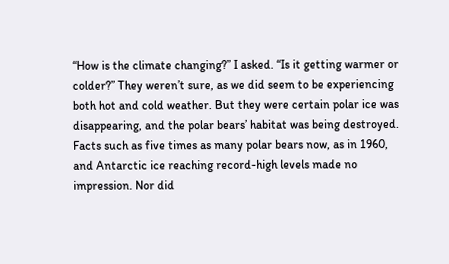“How is the climate changing?” I asked. “Is it getting warmer or colder?” They weren’t sure, as we did seem to be experiencing both hot and cold weather. But they were certain polar ice was disappearing, and the polar bears’ habitat was being destroyed. Facts such as five times as many polar bears now, as in 1960, and Antarctic ice reaching record-high levels made no impression. Nor did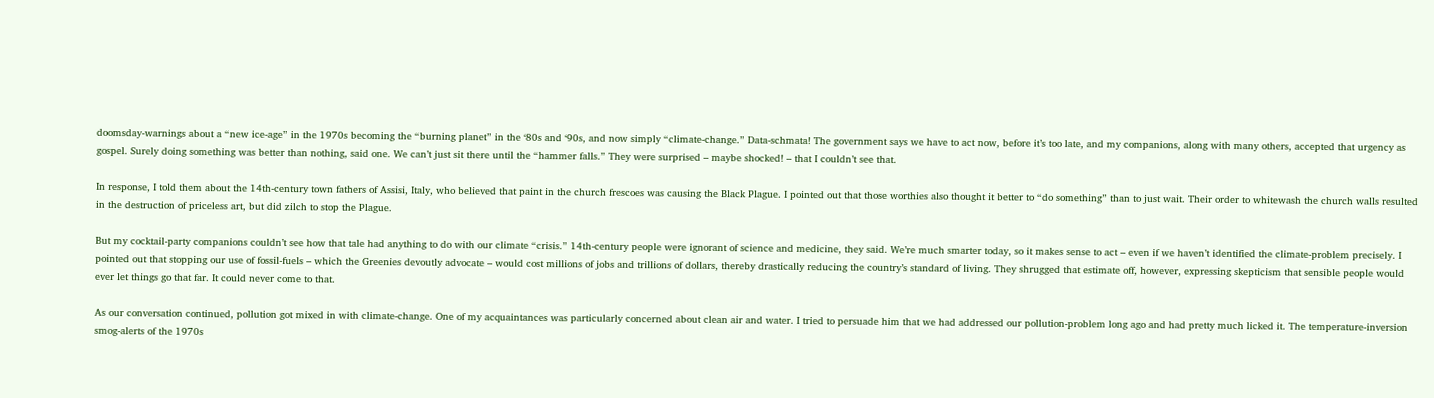doomsday-warnings about a “new ice-age” in the 1970s becoming the “burning planet” in the ‘80s and ‘90s, and now simply “climate-change.” Data-schmata! The government says we have to act now, before it’s too late, and my companions, along with many others, accepted that urgency as gospel. Surely doing something was better than nothing, said one. We can’t just sit there until the “hammer falls.” They were surprised – maybe shocked! – that I couldn’t see that.

In response, I told them about the 14th-century town fathers of Assisi, Italy, who believed that paint in the church frescoes was causing the Black Plague. I pointed out that those worthies also thought it better to “do something” than to just wait. Their order to whitewash the church walls resulted in the destruction of priceless art, but did zilch to stop the Plague.

But my cocktail-party companions couldn’t see how that tale had anything to do with our climate “crisis.” 14th-century people were ignorant of science and medicine, they said. We’re much smarter today, so it makes sense to act – even if we haven’t identified the climate-problem precisely. I pointed out that stopping our use of fossil-fuels – which the Greenies devoutly advocate – would cost millions of jobs and trillions of dollars, thereby drastically reducing the country’s standard of living. They shrugged that estimate off, however, expressing skepticism that sensible people would ever let things go that far. It could never come to that.

As our conversation continued, pollution got mixed in with climate-change. One of my acquaintances was particularly concerned about clean air and water. I tried to persuade him that we had addressed our pollution-problem long ago and had pretty much licked it. The temperature-inversion smog-alerts of the 1970s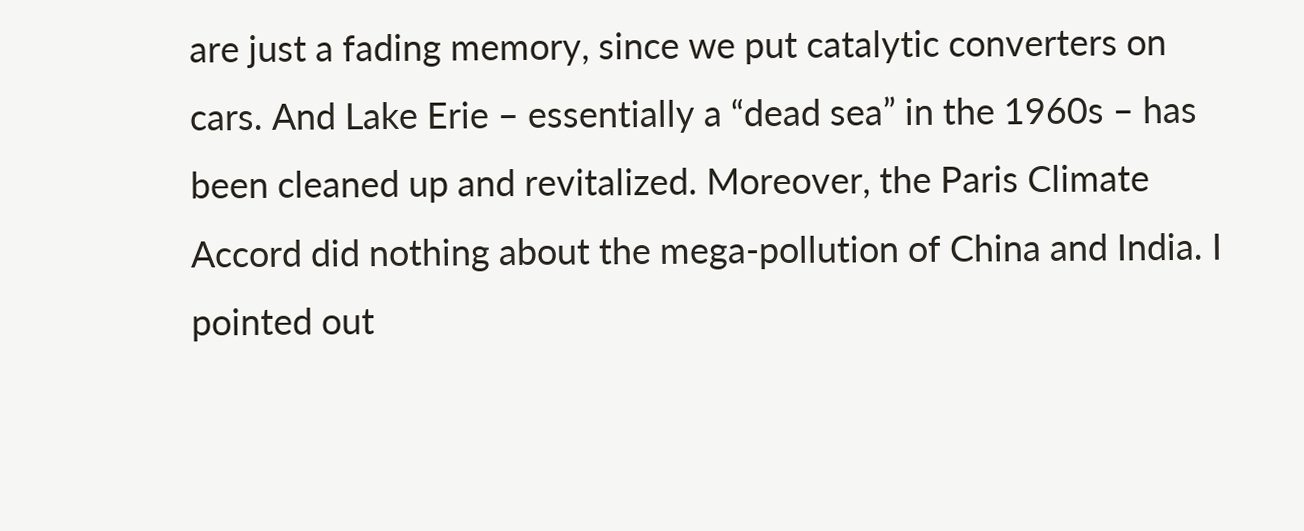are just a fading memory, since we put catalytic converters on cars. And Lake Erie – essentially a “dead sea” in the 1960s – has been cleaned up and revitalized. Moreover, the Paris Climate Accord did nothing about the mega-pollution of China and India. I pointed out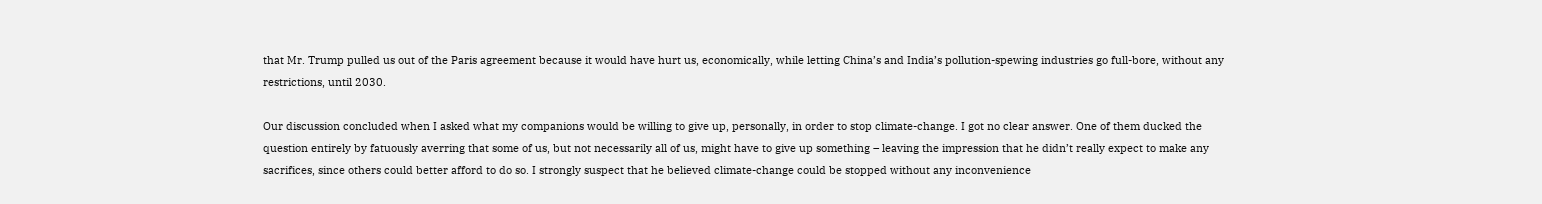that Mr. Trump pulled us out of the Paris agreement because it would have hurt us, economically, while letting China’s and India’s pollution-spewing industries go full-bore, without any restrictions, until 2030.

Our discussion concluded when I asked what my companions would be willing to give up, personally, in order to stop climate-change. I got no clear answer. One of them ducked the question entirely by fatuously averring that some of us, but not necessarily all of us, might have to give up something – leaving the impression that he didn’t really expect to make any sacrifices, since others could better afford to do so. I strongly suspect that he believed climate-change could be stopped without any inconvenience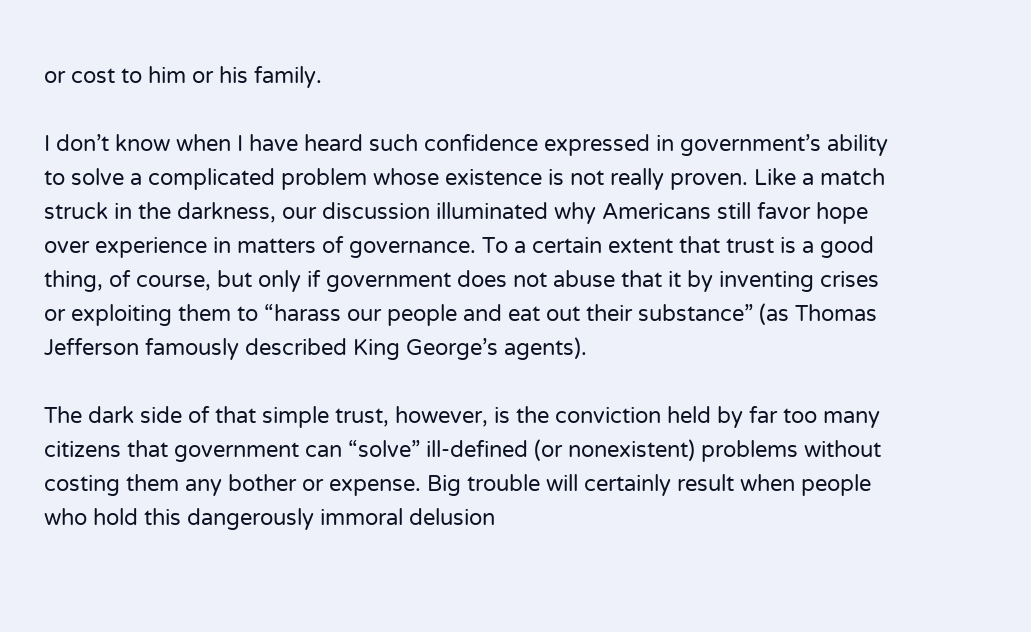or cost to him or his family.

I don’t know when I have heard such confidence expressed in government’s ability to solve a complicated problem whose existence is not really proven. Like a match struck in the darkness, our discussion illuminated why Americans still favor hope over experience in matters of governance. To a certain extent that trust is a good thing, of course, but only if government does not abuse that it by inventing crises or exploiting them to “harass our people and eat out their substance” (as Thomas Jefferson famously described King George’s agents).

The dark side of that simple trust, however, is the conviction held by far too many citizens that government can “solve” ill-defined (or nonexistent) problems without costing them any bother or expense. Big trouble will certainly result when people who hold this dangerously immoral delusion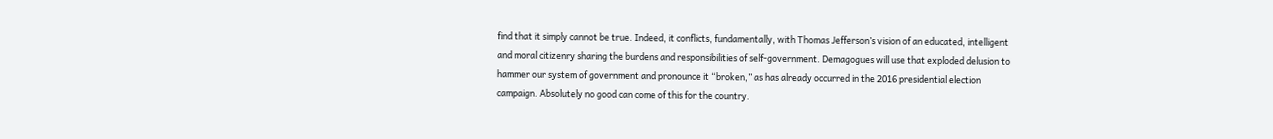find that it simply cannot be true. Indeed, it conflicts, fundamentally, with Thomas Jefferson’s vision of an educated, intelligent and moral citizenry sharing the burdens and responsibilities of self-government. Demagogues will use that exploded delusion to hammer our system of government and pronounce it “broken,” as has already occurred in the 2016 presidential election campaign. Absolutely no good can come of this for the country.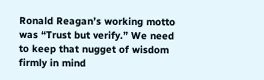Ronald Reagan’s working motto was “Trust but verify.” We need to keep that nugget of wisdom firmly in mind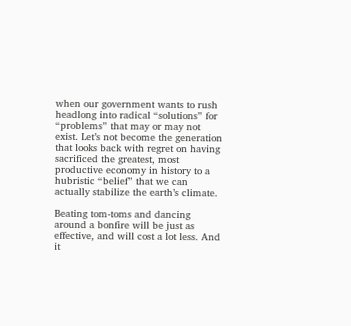when our government wants to rush headlong into radical “solutions” for “problems” that may or may not exist. Let’s not become the generation that looks back with regret on having sacrificed the greatest, most productive economy in history to a hubristic “belief” that we can actually stabilize the earth’s climate.

Beating tom-toms and dancing around a bonfire will be just as effective, and will cost a lot less. And it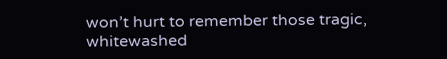won’t hurt to remember those tragic, whitewashed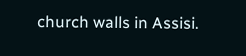church walls in Assisi.